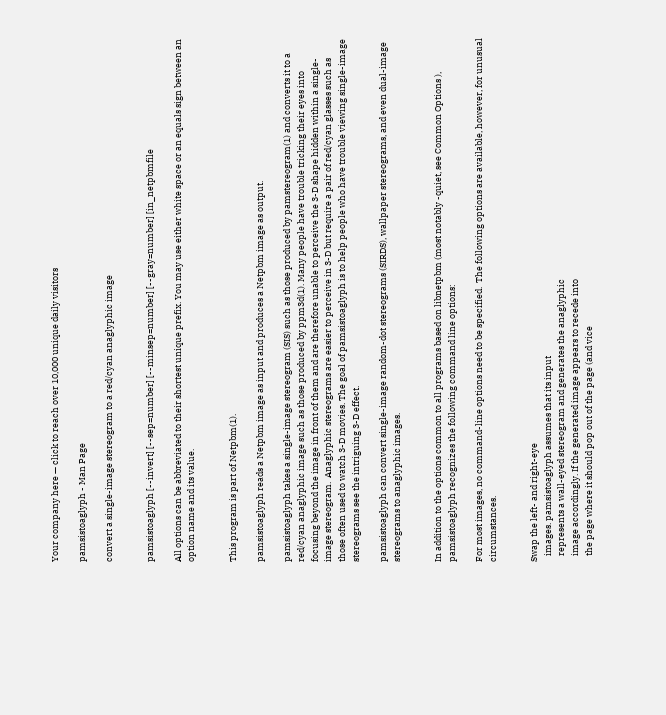Your company here — click to reach over 10,000 unique daily visitors

pamsistoaglyph - Man Page

convert a single-image stereogram to a red/cyan anaglyphic image


pamsistoaglyph [--invert] [--sep=number] [--minsep=number] [--gray=number] [in_netpbmfile

All options can be abbreviated to their shortest unique prefix. You may use either white space or an equals sign between an option name and its value.


This program is part of Netpbm(1).

pamsistoaglyph reads a Netpbm image as input and produces a Netpbm image as output.

pamsistoaglyph takes a single-image stereogram (SIS) such as those produced by pamstereogram(1) and converts it to a red/cyan anaglyphic image such as those produced by ppm3d(1). Many people have trouble tricking their eyes into focusing beyond the image in front of them and are therefore unable to perceive the 3-D shape hidden within a single-image stereogram.  Anaglyphic stereograms are easier to perceive in 3-D but require a pair of red/cyan glasses such as those often used to watch 3-D movies. The goal of pamsistoaglyph is to help people who have trouble viewing single-image stereograms see the intriguing 3-D effect.

pamsistoaglyph can convert single-image random-dot stereograms (SIRDS), wallpaper stereograms, and even dual-image stereograms to anaglyphic images.


In addition to the options common to all programs based on libnetpbm (most notably -quiet, see Common Options ), pamsistoaglyph recognizes the following command line options:

For most images, no command-line options need to be specified.  The following options are available, however, for unusual circumstances.


Swap the left- and right-eye
   images. pamsistoaglyph assumes that its input
   represents a wall-eyed stereogram and generates the anaglyphic
   image accordingly. If the generated image appears to recede into
   the page where it should pop out of the page (and vice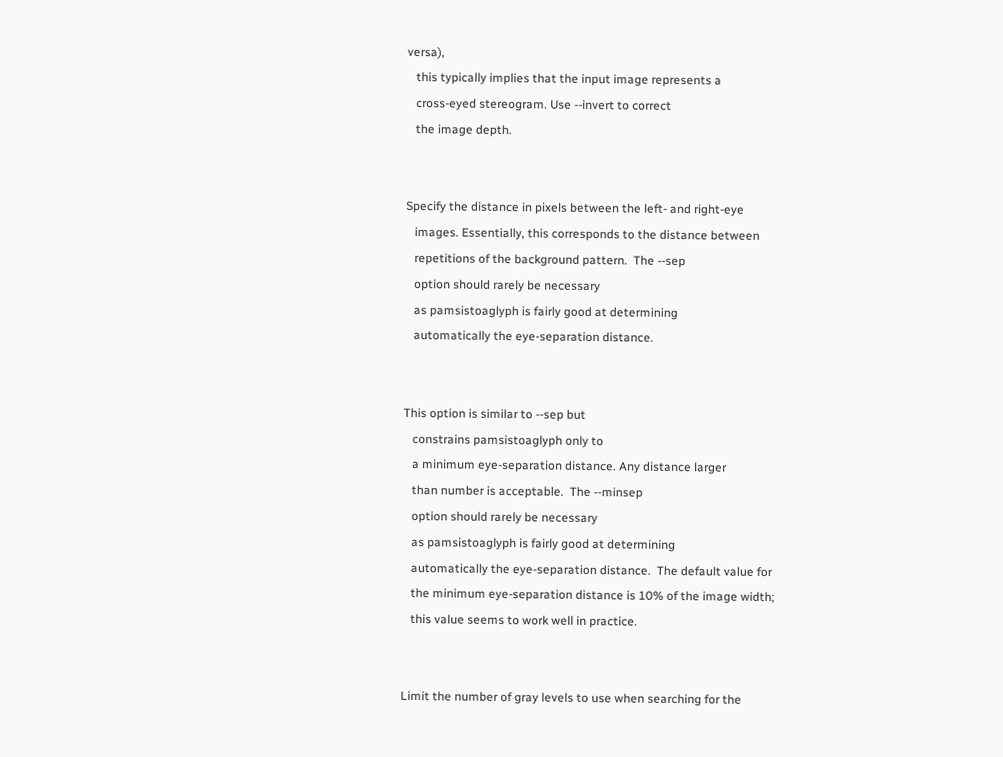versa),
   this typically implies that the input image represents a
   cross-eyed stereogram. Use --invert to correct
   the image depth.


Specify the distance in pixels between the left- and right-eye
   images. Essentially, this corresponds to the distance between
   repetitions of the background pattern.  The --sep
   option should rarely be necessary
   as pamsistoaglyph is fairly good at determining
   automatically the eye-separation distance.


This option is similar to --sep but
   constrains pamsistoaglyph only to
   a minimum eye-separation distance. Any distance larger
   than number is acceptable.  The --minsep
   option should rarely be necessary
   as pamsistoaglyph is fairly good at determining
   automatically the eye-separation distance.  The default value for
   the minimum eye-separation distance is 10% of the image width;
   this value seems to work well in practice.


Limit the number of gray levels to use when searching for the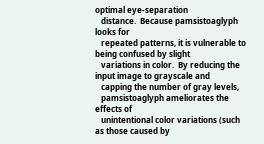optimal eye-separation
   distance.  Because pamsistoaglyph looks for
   repeated patterns, it is vulnerable to being confused by slight
   variations in color.  By reducing the input image to grayscale and
   capping the number of gray levels,
   pamsistoaglyph ameliorates the effects of
   unintentional color variations (such as those caused by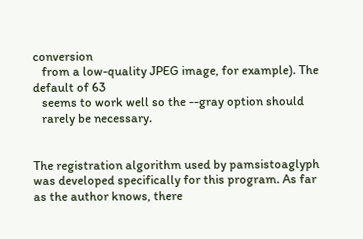conversion
   from a low-quality JPEG image, for example). The default of 63
   seems to work well so the --gray option should
   rarely be necessary.


The registration algorithm used by pamsistoaglyph was developed specifically for this program. As far as the author knows, there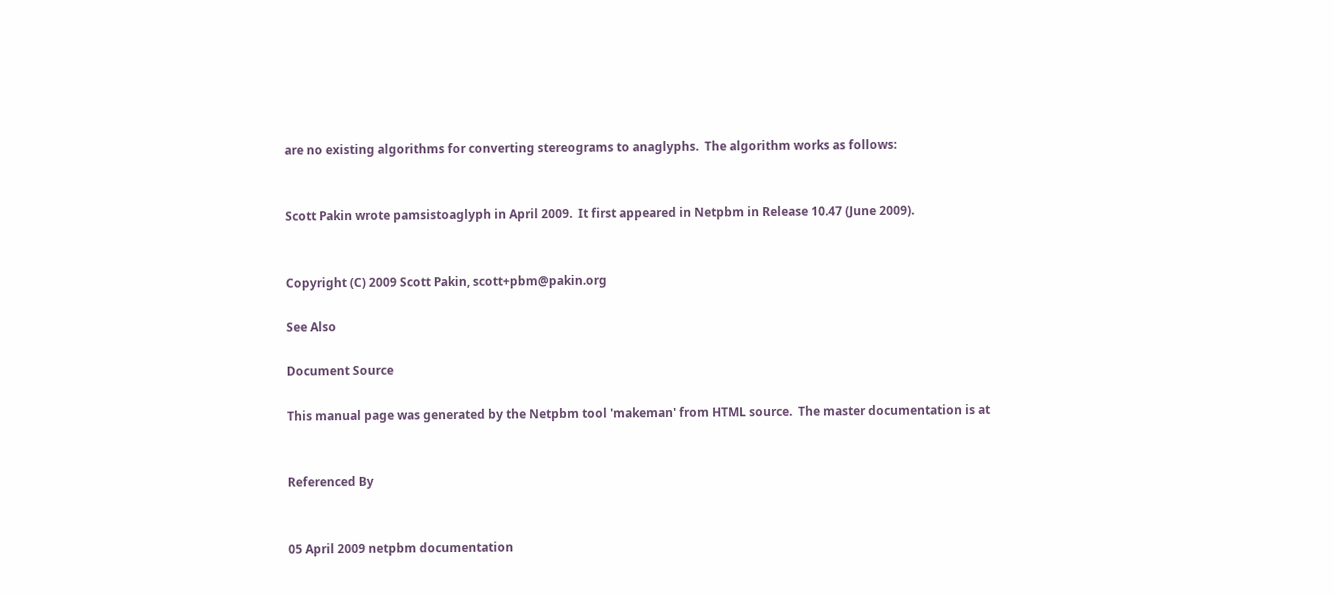are no existing algorithms for converting stereograms to anaglyphs.  The algorithm works as follows:


Scott Pakin wrote pamsistoaglyph in April 2009.  It first appeared in Netpbm in Release 10.47 (June 2009).


Copyright (C) 2009 Scott Pakin, scott+pbm@pakin.org

See Also

Document Source

This manual page was generated by the Netpbm tool 'makeman' from HTML source.  The master documentation is at


Referenced By


05 April 2009 netpbm documentation